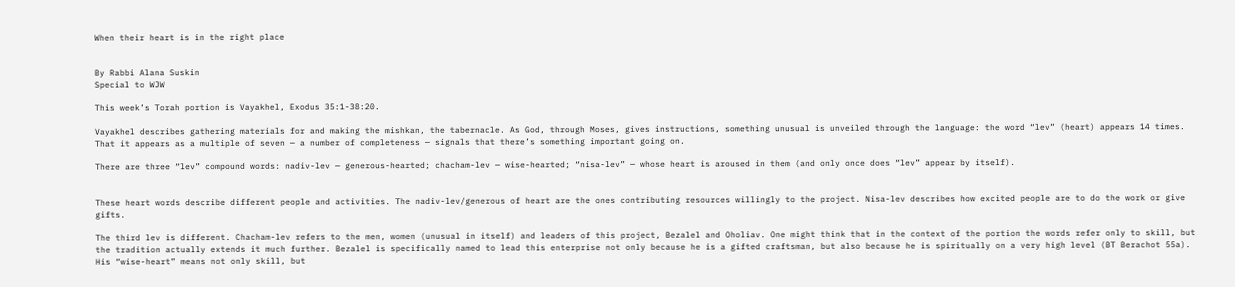When their heart is in the right place


By Rabbi Alana Suskin
Special to WJW

This week’s Torah portion is Vayakhel, Exodus 35:1-38:20.

Vayakhel describes gathering materials for and making the mishkan, the tabernacle. As God, through Moses, gives instructions, something unusual is unveiled through the language: the word “lev” (heart) appears 14 times. That it appears as a multiple of seven — a number of completeness — signals that there’s something important going on.

There are three “lev” compound words: nadiv-lev — generous-hearted; chacham-lev — wise-hearted; “nisa-lev” — whose heart is aroused in them (and only once does “lev” appear by itself).


These heart words describe different people and activities. The nadiv-lev/generous of heart are the ones contributing resources willingly to the project. Nisa-lev describes how excited people are to do the work or give gifts.

The third lev is different. Chacham-lev refers to the men, women (unusual in itself) and leaders of this project, Bezalel and Oholiav. One might think that in the context of the portion the words refer only to skill, but the tradition actually extends it much further. Bezalel is specifically named to lead this enterprise not only because he is a gifted craftsman, but also because he is spiritually on a very high level (BT Berachot 55a). His “wise-heart” means not only skill, but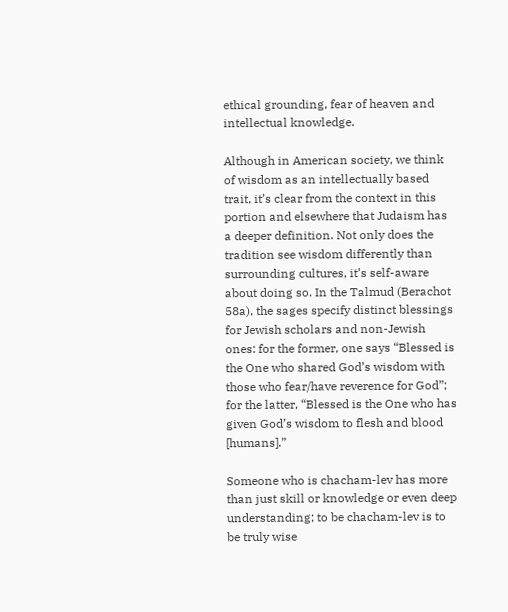ethical grounding, fear of heaven and intellectual knowledge.

Although in American society, we think of wisdom as an intellectually based trait, it’s clear from the context in this portion and elsewhere that Judaism has a deeper definition. Not only does the tradition see wisdom differently than surrounding cultures, it’s self-aware about doing so. In the Talmud (Berachot 58a), the sages specify distinct blessings for Jewish scholars and non-Jewish ones: for the former, one says “Blessed is the One who shared God’s wisdom with those who fear/have reverence for God”; for the latter, “Blessed is the One who has given God’s wisdom to flesh and blood [humans].”

Someone who is chacham-lev has more than just skill or knowledge or even deep understanding; to be chacham-lev is to be truly wise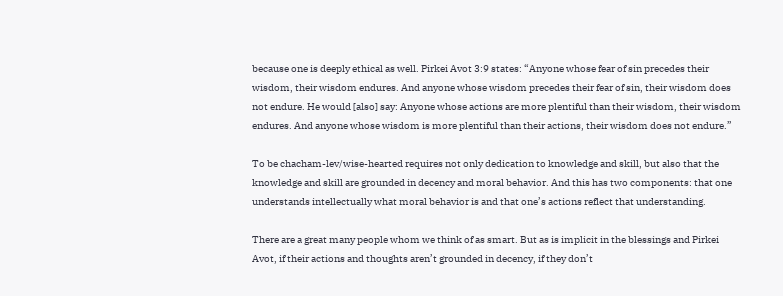because one is deeply ethical as well. Pirkei Avot 3:9 states: “Anyone whose fear of sin precedes their wisdom, their wisdom endures. And anyone whose wisdom precedes their fear of sin, their wisdom does not endure. He would [also] say: Anyone whose actions are more plentiful than their wisdom, their wisdom endures. And anyone whose wisdom is more plentiful than their actions, their wisdom does not endure.”

To be chacham-lev/wise-hearted requires not only dedication to knowledge and skill, but also that the knowledge and skill are grounded in decency and moral behavior. And this has two components: that one understands intellectually what moral behavior is and that one’s actions reflect that understanding.

There are a great many people whom we think of as smart. But as is implicit in the blessings and Pirkei Avot, if their actions and thoughts aren’t grounded in decency, if they don’t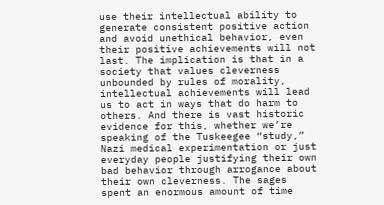use their intellectual ability to generate consistent positive action and avoid unethical behavior, even their positive achievements will not last. The implication is that in a society that values cleverness unbounded by rules of morality, intellectual achievements will lead us to act in ways that do harm to others. And there is vast historic evidence for this, whether we’re speaking of the Tuskeegee “study,” Nazi medical experimentation or just everyday people justifying their own bad behavior through arrogance about their own cleverness. The sages spent an enormous amount of time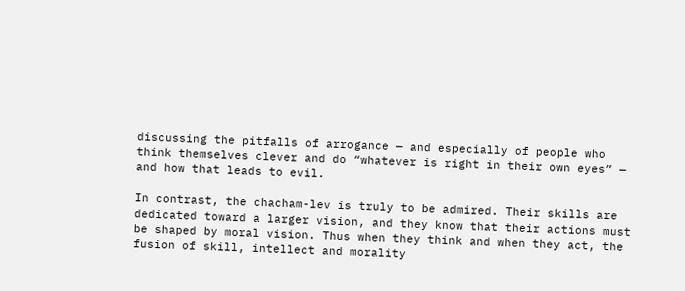discussing the pitfalls of arrogance — and especially of people who think themselves clever and do “whatever is right in their own eyes” — and how that leads to evil.

In contrast, the chacham-lev is truly to be admired. Their skills are dedicated toward a larger vision, and they know that their actions must be shaped by moral vision. Thus when they think and when they act, the fusion of skill, intellect and morality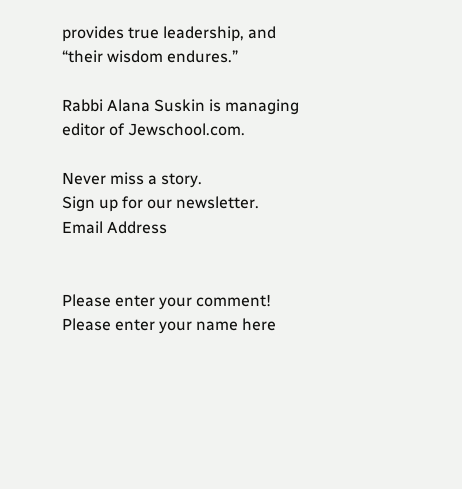provides true leadership, and “their wisdom endures.”

Rabbi Alana Suskin is managing editor of Jewschool.com.

Never miss a story.
Sign up for our newsletter.
Email Address


Please enter your comment!
Please enter your name here